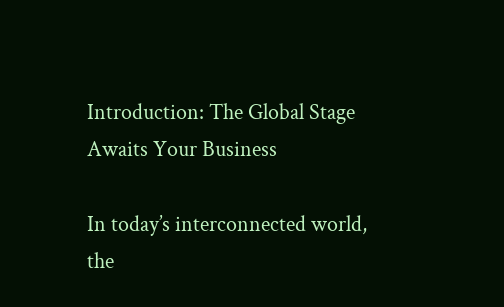Introduction: The Global Stage Awaits Your Business

In today’s interconnected world, the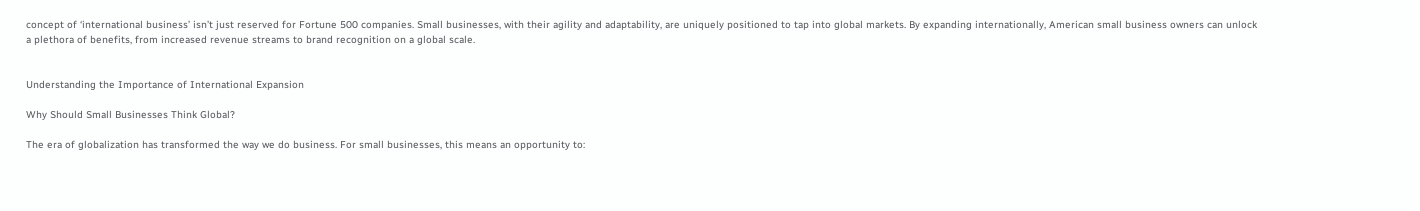concept of ‘international business’ isn’t just reserved for Fortune 500 companies. Small businesses, with their agility and adaptability, are uniquely positioned to tap into global markets. By expanding internationally, American small business owners can unlock a plethora of benefits, from increased revenue streams to brand recognition on a global scale.


Understanding the Importance of International Expansion

Why Should Small Businesses Think Global?

The era of globalization has transformed the way we do business. For small businesses, this means an opportunity to: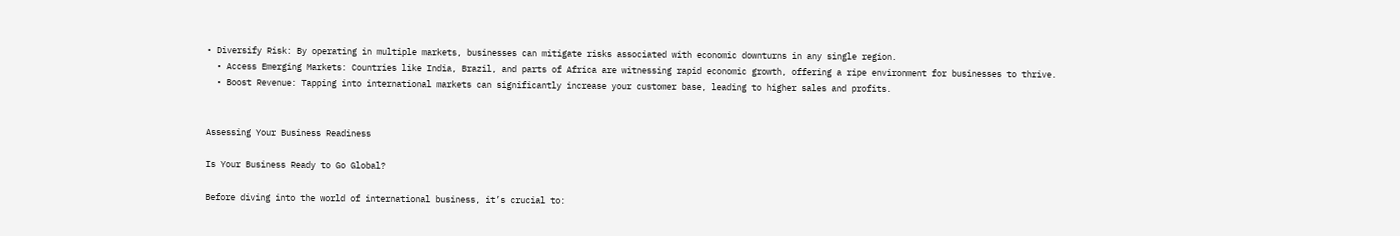• Diversify Risk: By operating in multiple markets, businesses can mitigate risks associated with economic downturns in any single region.
  • Access Emerging Markets: Countries like India, Brazil, and parts of Africa are witnessing rapid economic growth, offering a ripe environment for businesses to thrive.
  • Boost Revenue: Tapping into international markets can significantly increase your customer base, leading to higher sales and profits.


Assessing Your Business Readiness

Is Your Business Ready to Go Global?

Before diving into the world of international business, it’s crucial to: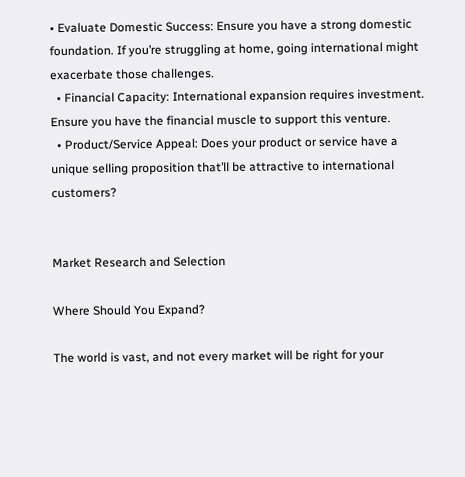• Evaluate Domestic Success: Ensure you have a strong domestic foundation. If you’re struggling at home, going international might exacerbate those challenges.
  • Financial Capacity: International expansion requires investment. Ensure you have the financial muscle to support this venture.
  • Product/Service Appeal: Does your product or service have a unique selling proposition that’ll be attractive to international customers?


Market Research and Selection

Where Should You Expand?

The world is vast, and not every market will be right for your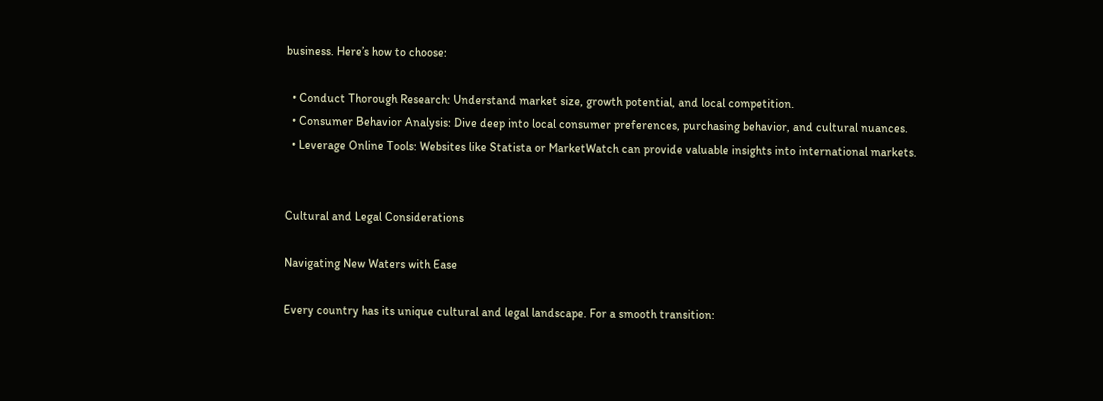business. Here’s how to choose:

  • Conduct Thorough Research: Understand market size, growth potential, and local competition.
  • Consumer Behavior Analysis: Dive deep into local consumer preferences, purchasing behavior, and cultural nuances.
  • Leverage Online Tools: Websites like Statista or MarketWatch can provide valuable insights into international markets.


Cultural and Legal Considerations

Navigating New Waters with Ease

Every country has its unique cultural and legal landscape. For a smooth transition: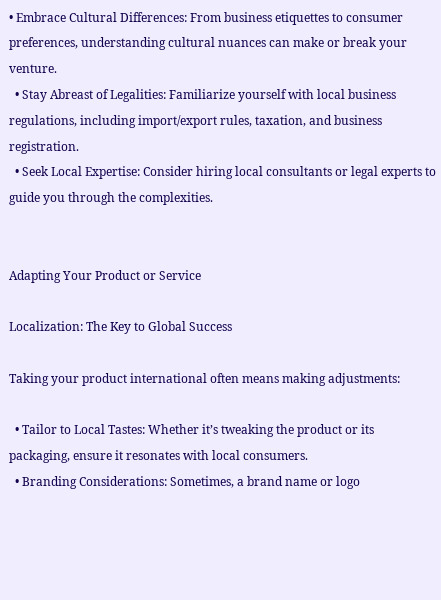• Embrace Cultural Differences: From business etiquettes to consumer preferences, understanding cultural nuances can make or break your venture.
  • Stay Abreast of Legalities: Familiarize yourself with local business regulations, including import/export rules, taxation, and business registration.
  • Seek Local Expertise: Consider hiring local consultants or legal experts to guide you through the complexities.


Adapting Your Product or Service

Localization: The Key to Global Success

Taking your product international often means making adjustments:

  • Tailor to Local Tastes: Whether it’s tweaking the product or its packaging, ensure it resonates with local consumers.
  • Branding Considerations: Sometimes, a brand name or logo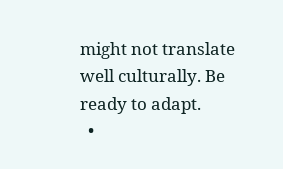might not translate well culturally. Be ready to adapt.
  •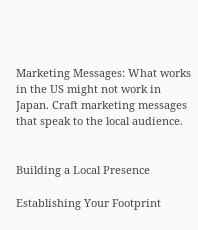Marketing Messages: What works in the US might not work in Japan. Craft marketing messages that speak to the local audience.


Building a Local Presence

Establishing Your Footprint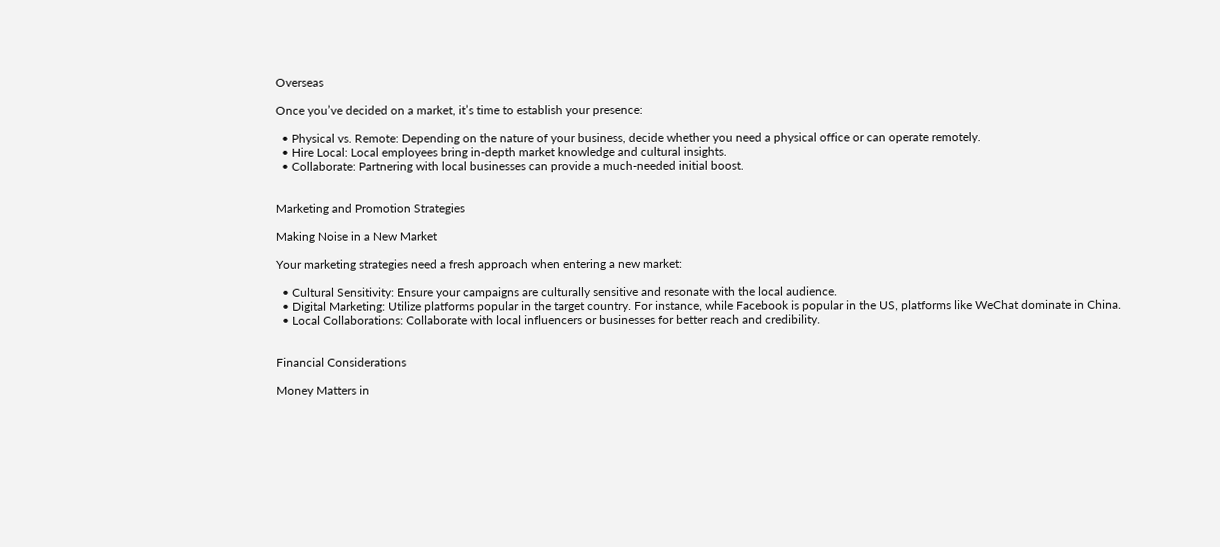Overseas

Once you’ve decided on a market, it’s time to establish your presence:

  • Physical vs. Remote: Depending on the nature of your business, decide whether you need a physical office or can operate remotely.
  • Hire Local: Local employees bring in-depth market knowledge and cultural insights.
  • Collaborate: Partnering with local businesses can provide a much-needed initial boost.


Marketing and Promotion Strategies

Making Noise in a New Market

Your marketing strategies need a fresh approach when entering a new market:

  • Cultural Sensitivity: Ensure your campaigns are culturally sensitive and resonate with the local audience.
  • Digital Marketing: Utilize platforms popular in the target country. For instance, while Facebook is popular in the US, platforms like WeChat dominate in China.
  • Local Collaborations: Collaborate with local influencers or businesses for better reach and credibility.


Financial Considerations

Money Matters in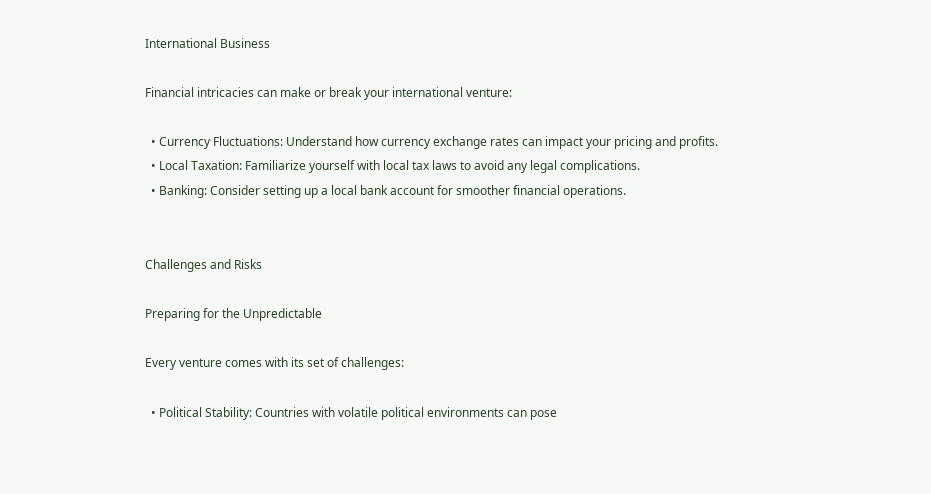International Business

Financial intricacies can make or break your international venture:

  • Currency Fluctuations: Understand how currency exchange rates can impact your pricing and profits.
  • Local Taxation: Familiarize yourself with local tax laws to avoid any legal complications.
  • Banking: Consider setting up a local bank account for smoother financial operations.


Challenges and Risks

Preparing for the Unpredictable

Every venture comes with its set of challenges:

  • Political Stability: Countries with volatile political environments can pose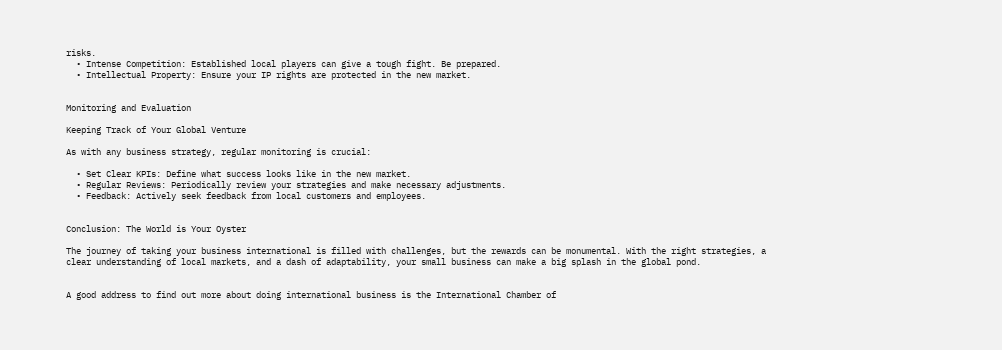risks.
  • Intense Competition: Established local players can give a tough fight. Be prepared.
  • Intellectual Property: Ensure your IP rights are protected in the new market.


Monitoring and Evaluation

Keeping Track of Your Global Venture

As with any business strategy, regular monitoring is crucial:

  • Set Clear KPIs: Define what success looks like in the new market.
  • Regular Reviews: Periodically review your strategies and make necessary adjustments.
  • Feedback: Actively seek feedback from local customers and employees.


Conclusion: The World is Your Oyster

The journey of taking your business international is filled with challenges, but the rewards can be monumental. With the right strategies, a clear understanding of local markets, and a dash of adaptability, your small business can make a big splash in the global pond.


A good address to find out more about doing international business is the International Chamber of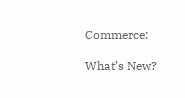Commerce:

What’s New?